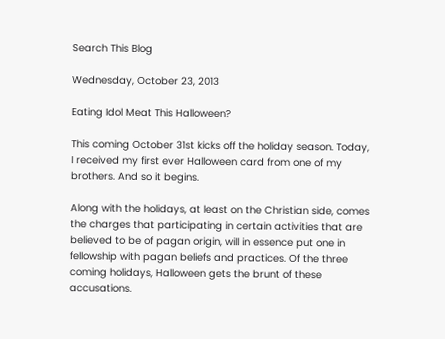Search This Blog

Wednesday, October 23, 2013

Eating Idol Meat This Halloween?

This coming October 31st kicks off the holiday season. Today, I received my first ever Halloween card from one of my brothers. And so it begins.

Along with the holidays, at least on the Christian side, comes the charges that participating in certain activities that are believed to be of pagan origin, will in essence put one in fellowship with pagan beliefs and practices. Of the three coming holidays, Halloween gets the brunt of these accusations.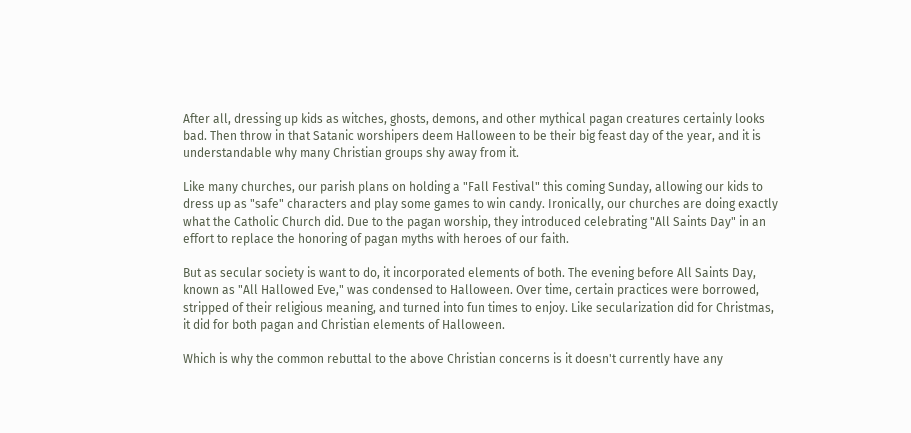After all, dressing up kids as witches, ghosts, demons, and other mythical pagan creatures certainly looks bad. Then throw in that Satanic worshipers deem Halloween to be their big feast day of the year, and it is understandable why many Christian groups shy away from it.

Like many churches, our parish plans on holding a "Fall Festival" this coming Sunday, allowing our kids to dress up as "safe" characters and play some games to win candy. Ironically, our churches are doing exactly what the Catholic Church did. Due to the pagan worship, they introduced celebrating "All Saints Day" in an effort to replace the honoring of pagan myths with heroes of our faith.

But as secular society is want to do, it incorporated elements of both. The evening before All Saints Day, known as "All Hallowed Eve," was condensed to Halloween. Over time, certain practices were borrowed, stripped of their religious meaning, and turned into fun times to enjoy. Like secularization did for Christmas, it did for both pagan and Christian elements of Halloween.

Which is why the common rebuttal to the above Christian concerns is it doesn't currently have any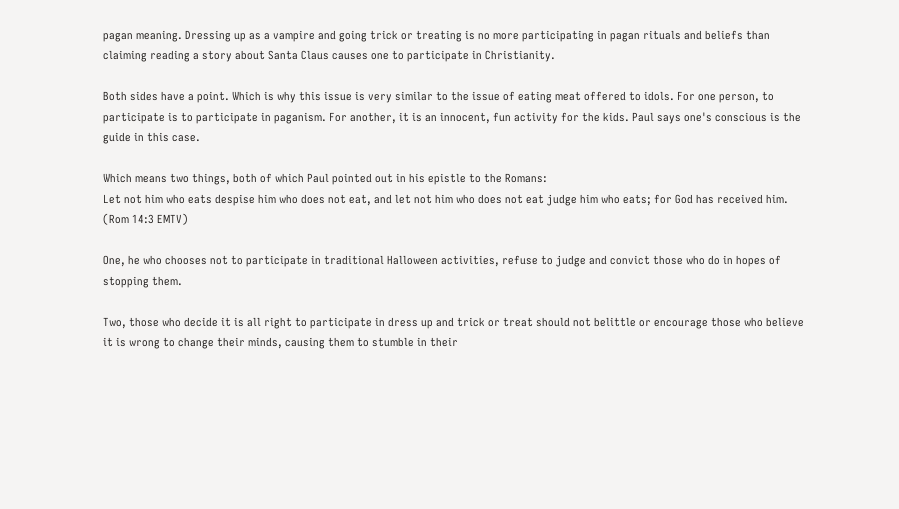pagan meaning. Dressing up as a vampire and going trick or treating is no more participating in pagan rituals and beliefs than claiming reading a story about Santa Claus causes one to participate in Christianity.

Both sides have a point. Which is why this issue is very similar to the issue of eating meat offered to idols. For one person, to participate is to participate in paganism. For another, it is an innocent, fun activity for the kids. Paul says one's conscious is the guide in this case.

Which means two things, both of which Paul pointed out in his epistle to the Romans:
Let not him who eats despise him who does not eat, and let not him who does not eat judge him who eats; for God has received him. (Rom 14:3 EMTV)

One, he who chooses not to participate in traditional Halloween activities, refuse to judge and convict those who do in hopes of stopping them.

Two, those who decide it is all right to participate in dress up and trick or treat should not belittle or encourage those who believe it is wrong to change their minds, causing them to stumble in their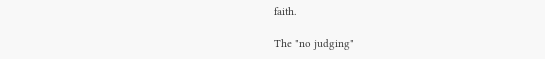faith.

The "no judging"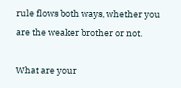rule flows both ways, whether you are the weaker brother or not.

What are your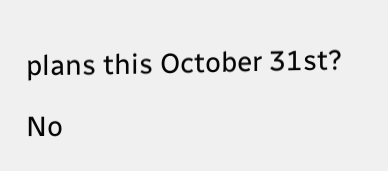plans this October 31st?

No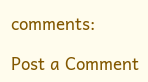comments:

Post a Comment